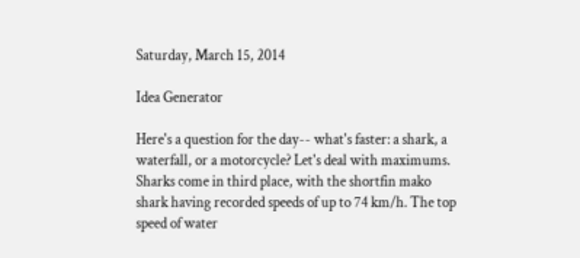Saturday, March 15, 2014

Idea Generator

Here's a question for the day-- what's faster: a shark, a waterfall, or a motorcycle? Let's deal with maximums. Sharks come in third place, with the shortfin mako shark having recorded speeds of up to 74 km/h. The top speed of water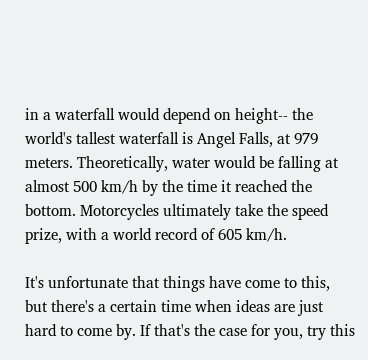in a waterfall would depend on height-- the world's tallest waterfall is Angel Falls, at 979 meters. Theoretically, water would be falling at almost 500 km/h by the time it reached the bottom. Motorcycles ultimately take the speed prize, with a world record of 605 km/h.

It's unfortunate that things have come to this, but there's a certain time when ideas are just hard to come by. If that's the case for you, try this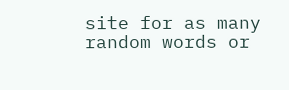site for as many random words or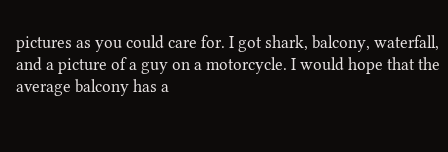pictures as you could care for. I got shark, balcony, waterfall, and a picture of a guy on a motorcycle. I would hope that the average balcony has a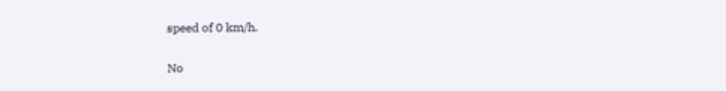speed of 0 km/h.

No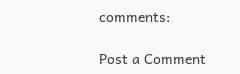comments:

Post a Comment